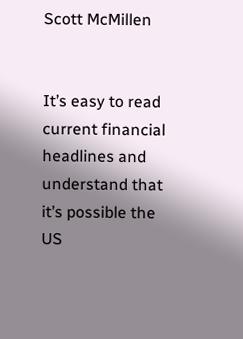Scott McMillen


It’s easy to read current financial headlines and understand that it’s possible the US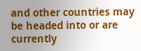and other countries may be headed into or are currently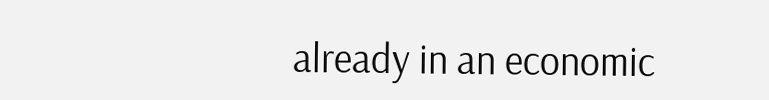already in an economic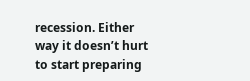recession. Either way it doesn’t hurt to start preparing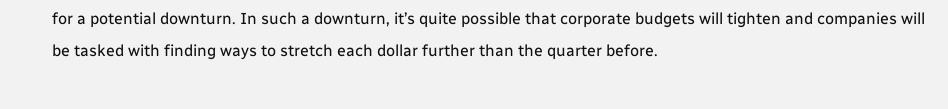for a potential downturn. In such a downturn, it’s quite possible that corporate budgets will tighten and companies will be tasked with finding ways to stretch each dollar further than the quarter before.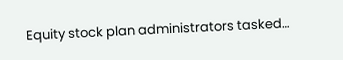Equity stock plan administrators tasked…